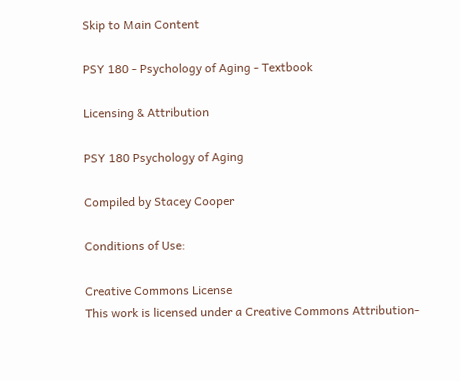Skip to Main Content

PSY 180 - Psychology of Aging - Textbook

Licensing & Attribution

PSY 180 Psychology of Aging

Compiled by Stacey Cooper

Conditions of Use:

Creative Commons License
This work is licensed under a Creative Commons Attribution-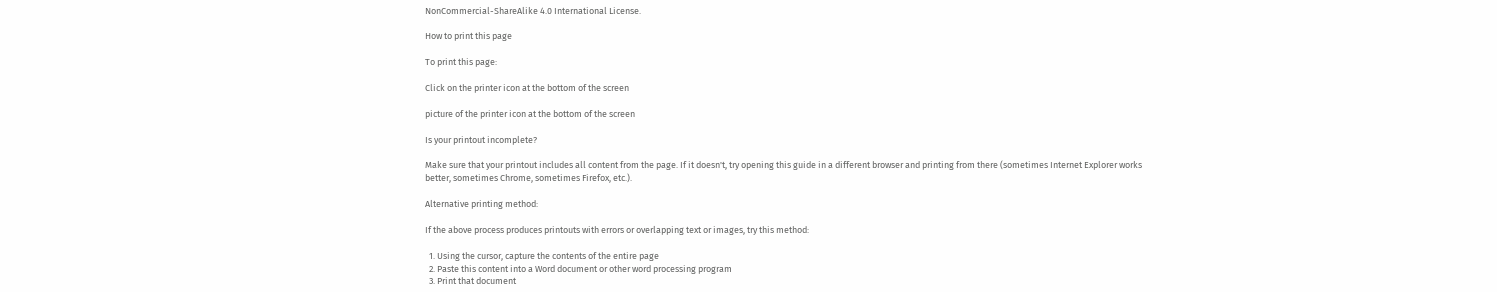NonCommercial-ShareAlike 4.0 International License.

How to print this page

To print this page:

Click on the printer icon at the bottom of the screen

picture of the printer icon at the bottom of the screen

Is your printout incomplete?

Make sure that your printout includes all content from the page. If it doesn't, try opening this guide in a different browser and printing from there (sometimes Internet Explorer works better, sometimes Chrome, sometimes Firefox, etc.).

Alternative printing method:

If the above process produces printouts with errors or overlapping text or images, try this method:

  1. Using the cursor, capture the contents of the entire page
  2. Paste this content into a Word document or other word processing program
  3. Print that document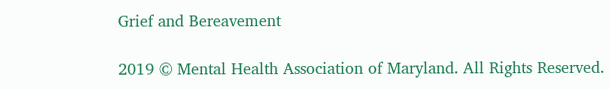Grief and Bereavement

2019 © Mental Health Association of Maryland. All Rights Reserved.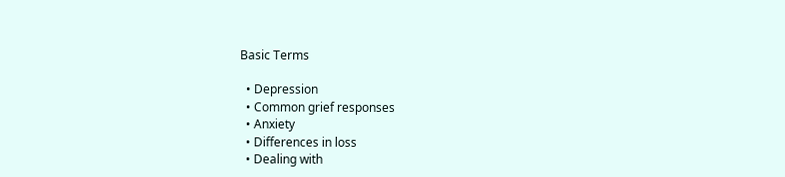Basic Terms

  • Depression
  • Common grief responses
  • Anxiety
  • Differences in loss
  • Dealing with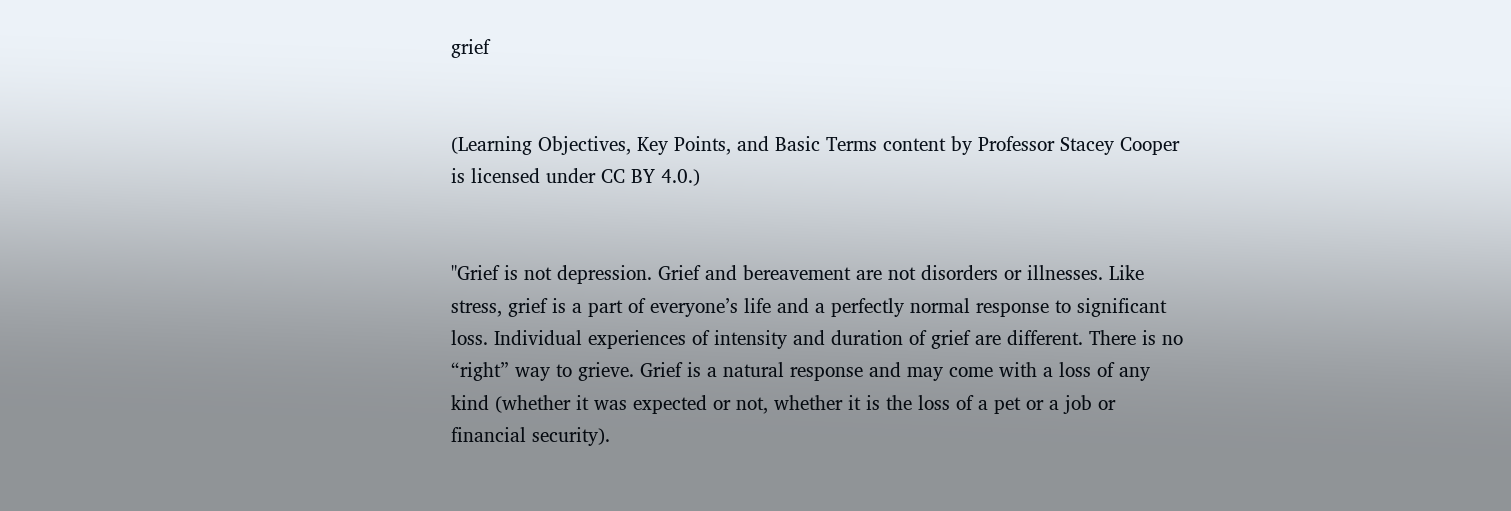grief


(Learning Objectives, Key Points, and Basic Terms content by Professor Stacey Cooper is licensed under CC BY 4.0.)


"Grief is not depression. Grief and bereavement are not disorders or illnesses. Like stress, grief is a part of everyone’s life and a perfectly normal response to significant loss. Individual experiences of intensity and duration of grief are different. There is no “right” way to grieve. Grief is a natural response and may come with a loss of any kind (whether it was expected or not, whether it is the loss of a pet or a job or financial security).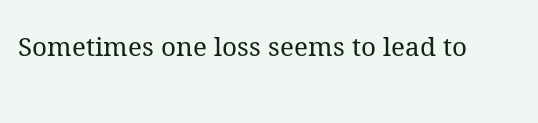Sometimes one loss seems to lead to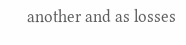another and as losses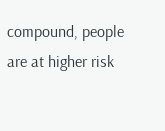compound, people are at higher risk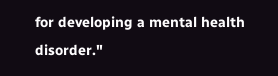for developing a mental health disorder."